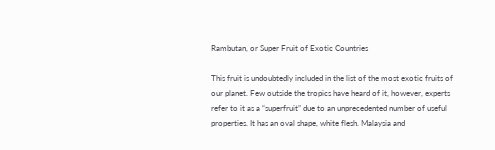Rambutan, or Super Fruit of Exotic Countries

This fruit is undoubtedly included in the list of the most exotic fruits of our planet. Few outside the tropics have heard of it, however, experts refer to it as a “superfruit” due to an unprecedented number of useful properties. It has an oval shape, white flesh. Malaysia and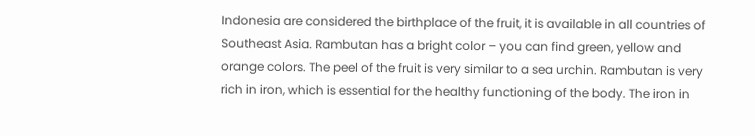Indonesia are considered the birthplace of the fruit, it is available in all countries of Southeast Asia. Rambutan has a bright color – you can find green, yellow and orange colors. The peel of the fruit is very similar to a sea urchin. Rambutan is very rich in iron, which is essential for the healthy functioning of the body. The iron in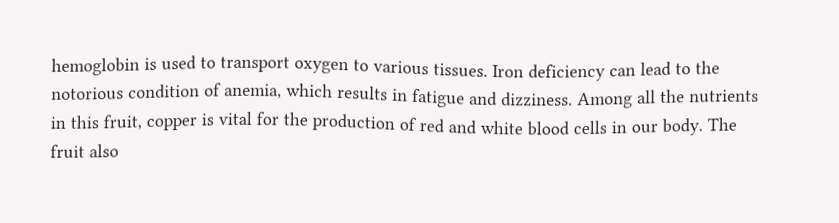hemoglobin is used to transport oxygen to various tissues. Iron deficiency can lead to the notorious condition of anemia, which results in fatigue and dizziness. Among all the nutrients in this fruit, copper is vital for the production of red and white blood cells in our body. The fruit also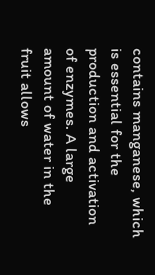contains manganese, which is essential for the production and activation of enzymes. A large amount of water in the fruit allows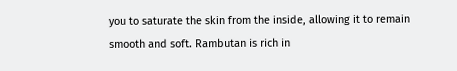you to saturate the skin from the inside, allowing it to remain smooth and soft. Rambutan is rich in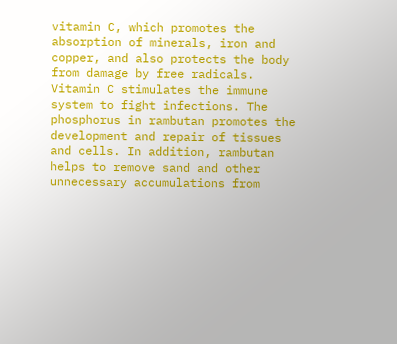vitamin C, which promotes the absorption of minerals, iron and copper, and also protects the body from damage by free radicals. Vitamin C stimulates the immune system to fight infections. The phosphorus in rambutan promotes the development and repair of tissues and cells. In addition, rambutan helps to remove sand and other unnecessary accumulations from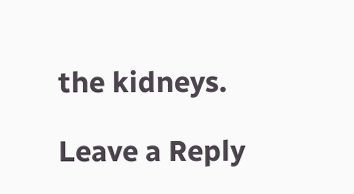the kidneys.

Leave a Reply